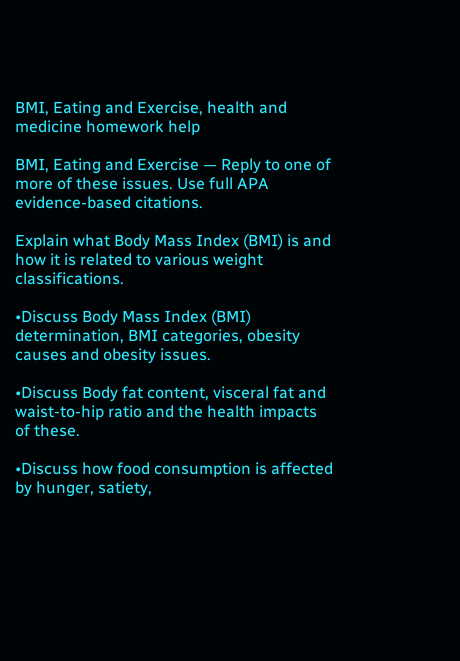BMI, Eating and Exercise, health and medicine homework help

BMI, Eating and Exercise — Reply to one of more of these issues. Use full APA evidence-based citations.

Explain what Body Mass Index (BMI) is and how it is related to various weight classifications.

•Discuss Body Mass Index (BMI) determination, BMI categories, obesity causes and obesity issues.

•Discuss Body fat content, visceral fat and waist-to-hip ratio and the health impacts of these.

•Discuss how food consumption is affected by hunger, satiety,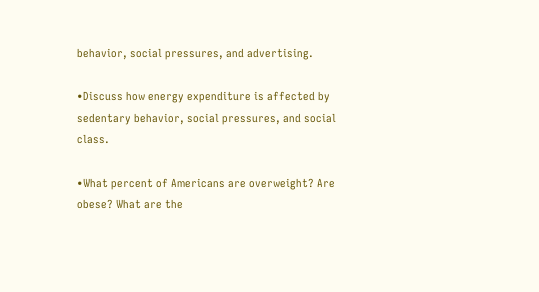behavior, social pressures, and advertising.

•Discuss how energy expenditure is affected by sedentary behavior, social pressures, and social class.

•What percent of Americans are overweight? Are obese? What are the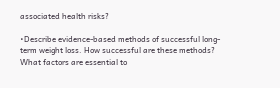associated health risks?

•Describe evidence-based methods of successful long-term weight loss. How successful are these methods? What factors are essential to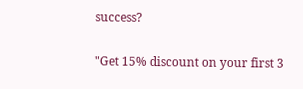success?

"Get 15% discount on your first 3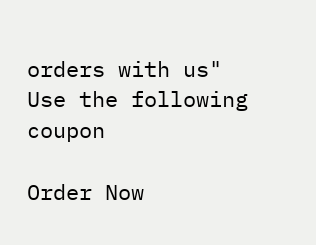orders with us"
Use the following coupon

Order Now